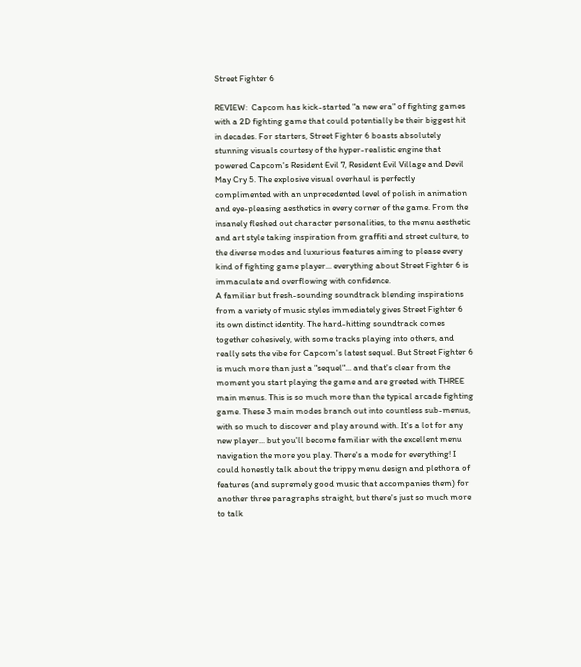Street Fighter 6

REVIEW:  Capcom has kick-started "a new era" of fighting games with a 2D fighting game that could potentially be their biggest hit in decades. For starters, Street Fighter 6 boasts absolutely stunning visuals courtesy of the hyper-realistic engine that powered Capcom's Resident Evil 7, Resident Evil Village and Devil May Cry 5. The explosive visual overhaul is perfectly complimented with an unprecedented level of polish in animation and eye-pleasing aesthetics in every corner of the game. From the insanely fleshed out character personalities, to the menu aesthetic and art style taking inspiration from graffiti and street culture, to the diverse modes and luxurious features aiming to please every kind of fighting game player... everything about Street Fighter 6 is immaculate and overflowing with confidence.
A familiar but fresh-sounding soundtrack blending inspirations from a variety of music styles immediately gives Street Fighter 6 its own distinct identity. The hard-hitting soundtrack comes together cohesively, with some tracks playing into others, and really sets the vibe for Capcom's latest sequel. But Street Fighter 6 is much more than just a "sequel"... and that's clear from the moment you start playing the game and are greeted with THREE main menus. This is so much more than the typical arcade fighting game. These 3 main modes branch out into countless sub-menus, with so much to discover and play around with. It's a lot for any new player... but you'll become familiar with the excellent menu navigation the more you play. There's a mode for everything! I could honestly talk about the trippy menu design and plethora of features (and supremely good music that accompanies them) for another three paragraphs straight, but there's just so much more to talk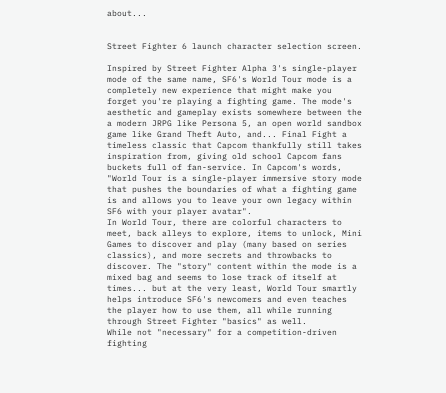about...


Street Fighter 6 launch character selection screen.

Inspired by Street Fighter Alpha 3's single-player mode of the same name, SF6's World Tour mode is a completely new experience that might make you forget you're playing a fighting game. The mode's aesthetic and gameplay exists somewhere between the a modern JRPG like Persona 5, an open world sandbox game like Grand Theft Auto, and... Final Fight a timeless classic that Capcom thankfully still takes inspiration from, giving old school Capcom fans buckets full of fan-service. In Capcom's words, "World Tour is a single-player immersive story mode that pushes the boundaries of what a fighting game is and allows you to leave your own legacy within SF6 with your player avatar".
In World Tour, there are colorful characters to meet, back alleys to explore, items to unlock, Mini Games to discover and play (many based on series classics), and more secrets and throwbacks to discover. The "story" content within the mode is a mixed bag and seems to lose track of itself at times... but at the very least, World Tour smartly helps introduce SF6's newcomers and even teaches the player how to use them, all while running through Street Fighter "basics" as well.
While not "necessary" for a competition-driven fighting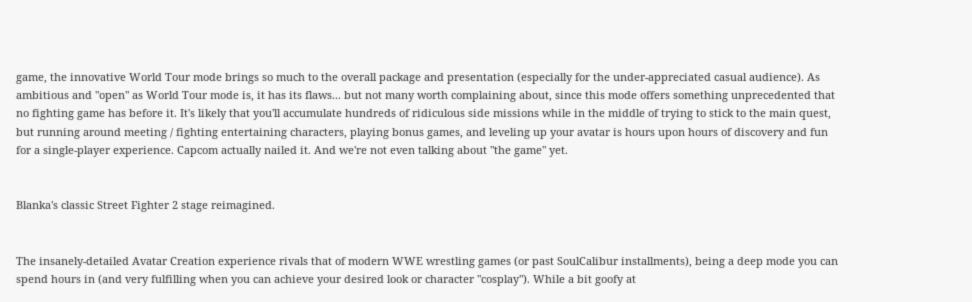game, the innovative World Tour mode brings so much to the overall package and presentation (especially for the under-appreciated casual audience). As ambitious and "open" as World Tour mode is, it has its flaws... but not many worth complaining about, since this mode offers something unprecedented that no fighting game has before it. It's likely that you'll accumulate hundreds of ridiculous side missions while in the middle of trying to stick to the main quest, but running around meeting / fighting entertaining characters, playing bonus games, and leveling up your avatar is hours upon hours of discovery and fun for a single-player experience. Capcom actually nailed it. And we're not even talking about "the game" yet.


Blanka's classic Street Fighter 2 stage reimagined.


The insanely-detailed Avatar Creation experience rivals that of modern WWE wrestling games (or past SoulCalibur installments), being a deep mode you can spend hours in (and very fulfilling when you can achieve your desired look or character "cosplay"). While a bit goofy at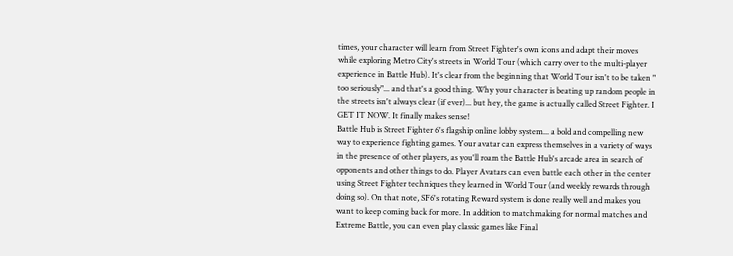times, your character will learn from Street Fighter's own icons and adapt their moves while exploring Metro City's streets in World Tour (which carry over to the multi-player experience in Battle Hub). It's clear from the beginning that World Tour isn't to be taken " too seriously"... and that's a good thing. Why your character is beating up random people in the streets isn't always clear (if ever)... but hey, the game is actually called Street Fighter. I GET IT NOW. It finally makes sense!
Battle Hub is Street Fighter 6's flagship online lobby system... a bold and compelling new way to experience fighting games. Your avatar can express themselves in a variety of ways in the presence of other players, as you'll roam the Battle Hub's arcade area in search of opponents and other things to do. Player Avatars can even battle each other in the center using Street Fighter techniques they learned in World Tour (and weekly rewards through doing so). On that note, SF6's rotating Reward system is done really well and makes you want to keep coming back for more. In addition to matchmaking for normal matches and Extreme Battle, you can even play classic games like Final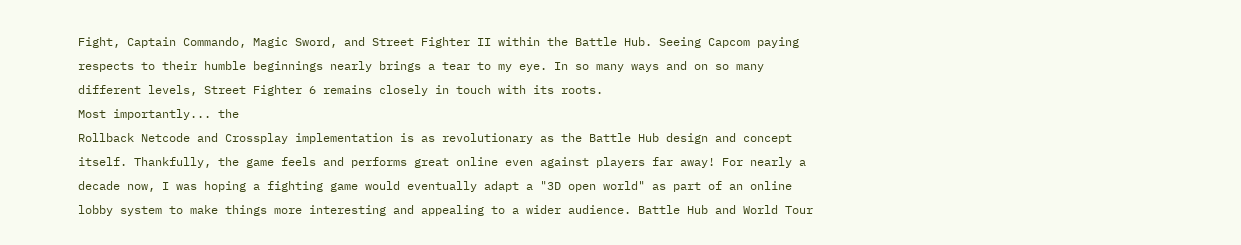Fight, Captain Commando, Magic Sword, and Street Fighter II within the Battle Hub. Seeing Capcom paying respects to their humble beginnings nearly brings a tear to my eye. In so many ways and on so many different levels, Street Fighter 6 remains closely in touch with its roots.
Most importantly... the
Rollback Netcode and Crossplay implementation is as revolutionary as the Battle Hub design and concept itself. Thankfully, the game feels and performs great online even against players far away! For nearly a decade now, I was hoping a fighting game would eventually adapt a "3D open world" as part of an online lobby system to make things more interesting and appealing to a wider audience. Battle Hub and World Tour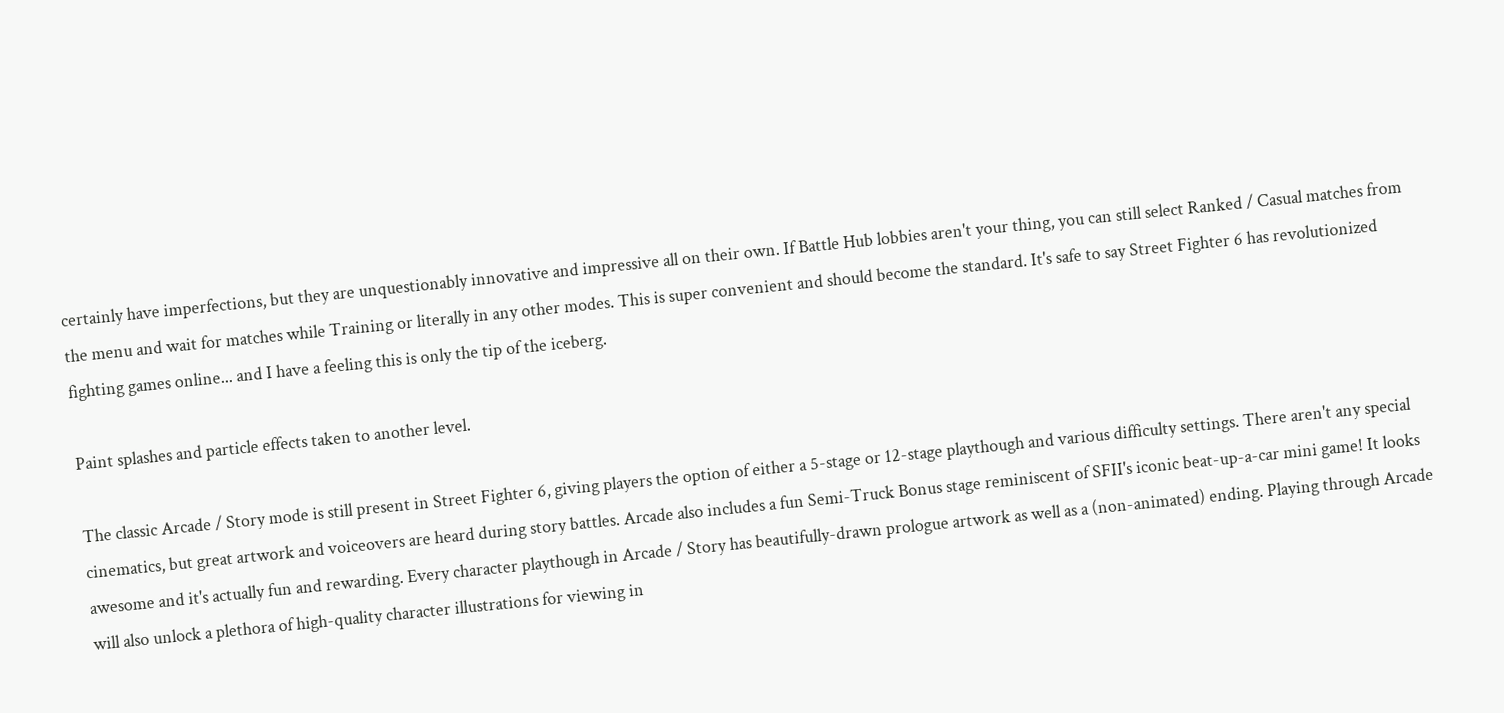certainly have imperfections, but they are unquestionably innovative and impressive all on their own. If Battle Hub lobbies aren't your thing, you can still select Ranked / Casual matches from the menu and wait for matches while Training or literally in any other modes. This is super convenient and should become the standard. It's safe to say Street Fighter 6 has revolutionized fighting games online... and I have a feeling this is only the tip of the iceberg.

Paint splashes and particle effects taken to another level.

The classic Arcade / Story mode is still present in Street Fighter 6, giving players the option of either a 5-stage or 12-stage playthough and various difficulty settings. There aren't any special cinematics, but great artwork and voiceovers are heard during story battles. Arcade also includes a fun Semi-Truck Bonus stage reminiscent of SFII's iconic beat-up-a-car mini game! It looks awesome and it's actually fun and rewarding. Every character playthough in Arcade / Story has beautifully-drawn prologue artwork as well as a (non-animated) ending. Playing through Arcade will also unlock a plethora of high-quality character illustrations for viewing in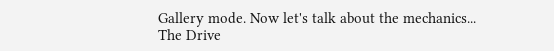Gallery mode. Now let's talk about the mechanics...
The Drive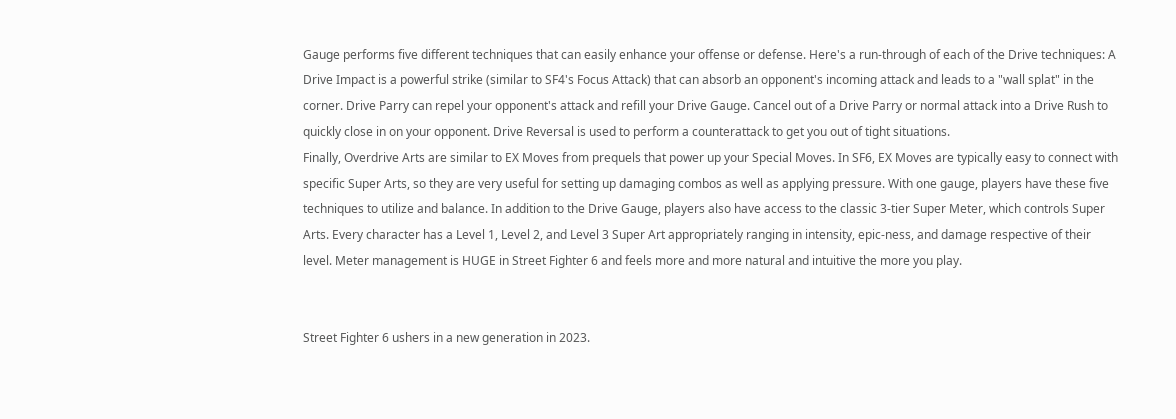Gauge performs five different techniques that can easily enhance your offense or defense. Here's a run-through of each of the Drive techniques: A Drive Impact is a powerful strike (similar to SF4's Focus Attack) that can absorb an opponent's incoming attack and leads to a "wall splat" in the corner. Drive Parry can repel your opponent's attack and refill your Drive Gauge. Cancel out of a Drive Parry or normal attack into a Drive Rush to quickly close in on your opponent. Drive Reversal is used to perform a counterattack to get you out of tight situations.
Finally, Overdrive Arts are similar to EX Moves from prequels that power up your Special Moves. In SF6, EX Moves are typically easy to connect with specific Super Arts, so they are very useful for setting up damaging combos as well as applying pressure. With one gauge, players have these five techniques to utilize and balance. In addition to the Drive Gauge, players also have access to the classic 3-tier Super Meter, which controls Super Arts. Every character has a Level 1, Level 2, and Level 3 Super Art appropriately ranging in intensity, epic-ness, and damage respective of their level. Meter management is HUGE in Street Fighter 6 and feels more and more natural and intuitive the more you play.


Street Fighter 6 ushers in a new generation in 2023.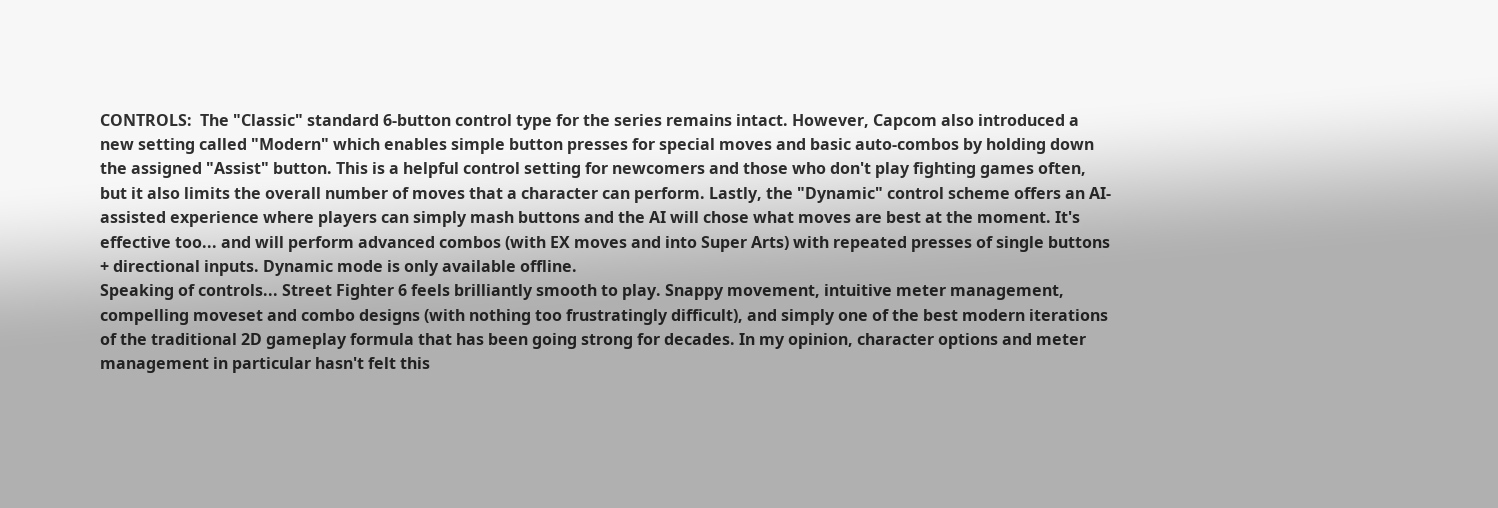CONTROLS:  The "Classic" standard 6-button control type for the series remains intact. However, Capcom also introduced a new setting called "Modern" which enables simple button presses for special moves and basic auto-combos by holding down the assigned "Assist" button. This is a helpful control setting for newcomers and those who don't play fighting games often, but it also limits the overall number of moves that a character can perform. Lastly, the "Dynamic" control scheme offers an AI-assisted experience where players can simply mash buttons and the AI will chose what moves are best at the moment. It's effective too... and will perform advanced combos (with EX moves and into Super Arts) with repeated presses of single buttons + directional inputs. Dynamic mode is only available offline.
Speaking of controls... Street Fighter 6 feels brilliantly smooth to play. Snappy movement, intuitive meter management, compelling moveset and combo designs (with nothing too frustratingly difficult), and simply one of the best modern iterations of the traditional 2D gameplay formula that has been going strong for decades. In my opinion, character options and meter management in particular hasn't felt this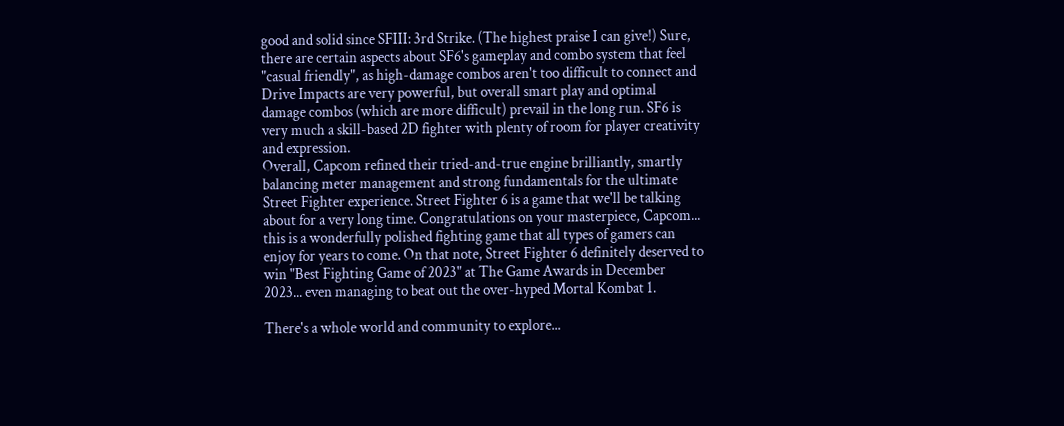good and solid since SFIII: 3rd Strike. (The highest praise I can give!) Sure, there are certain aspects about SF6's gameplay and combo system that feel "casual friendly", as high-damage combos aren't too difficult to connect and Drive Impacts are very powerful, but overall smart play and optimal damage combos (which are more difficult) prevail in the long run. SF6 is very much a skill-based 2D fighter with plenty of room for player creativity and expression.
Overall, Capcom refined their tried-and-true engine brilliantly, smartly balancing meter management and strong fundamentals for the ultimate Street Fighter experience. Street Fighter 6 is a game that we'll be talking about for a very long time. Congratulations on your masterpiece, Capcom... this is a wonderfully polished fighting game that all types of gamers can enjoy for years to come. On that note, Street Fighter 6 definitely deserved to win "Best Fighting Game of 2023" at The Game Awards in December 2023... even managing to beat out the over-hyped Mortal Kombat 1.

There's a whole world and community to explore...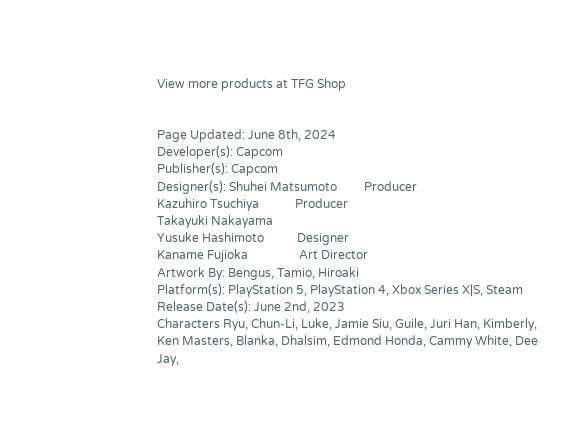View more products at TFG Shop


Page Updated: June 8th, 2024
Developer(s): Capcom
Publisher(s): Capcom
Designer(s): Shuhei Matsumoto         Producer
Kazuhiro Tsuchiya            Producer
Takayuki Nakayama
Yusuke Hashimoto           Designer
Kaname Fujioka                 Art Director
Artwork By: Bengus, Tamio, Hiroaki
Platform(s): PlayStation 5, PlayStation 4, Xbox Series X|S, Steam
Release Date(s): June 2nd, 2023
Characters Ryu, Chun-Li, Luke, Jamie Siu, Guile, Juri Han, Kimberly, Ken Masters, Blanka, Dhalsim, Edmond Honda, Cammy White, Dee Jay,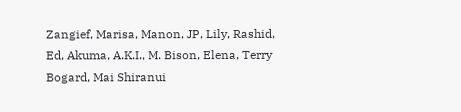Zangief, Marisa, Manon, JP, Lily, Rashid, Ed, Akuma, A.K.I., M. Bison, Elena, Terry Bogard, Mai Shiranui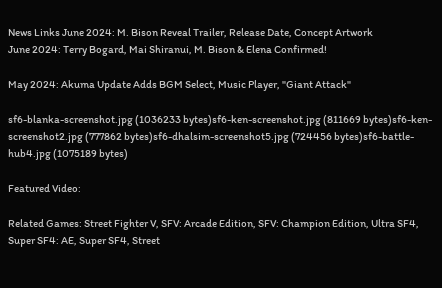News Links June 2024: M. Bison Reveal Trailer, Release Date, Concept Artwork
June 2024: Terry Bogard, Mai Shiranui, M. Bison & Elena Confirmed!

May 2024: Akuma Update Adds BGM Select, Music Player, "Giant Attack"

sf6-blanka-screenshot.jpg (1036233 bytes)sf6-ken-screenshot.jpg (811669 bytes)sf6-ken-screenshot2.jpg (777862 bytes)sf6-dhalsim-screenshot5.jpg (724456 bytes)sf6-battle-hub4.jpg (1075189 bytes)

Featured Video:

Related Games: Street Fighter V, SFV: Arcade Edition, SFV: Champion Edition, Ultra SF4, Super SF4: AE, Super SF4, Street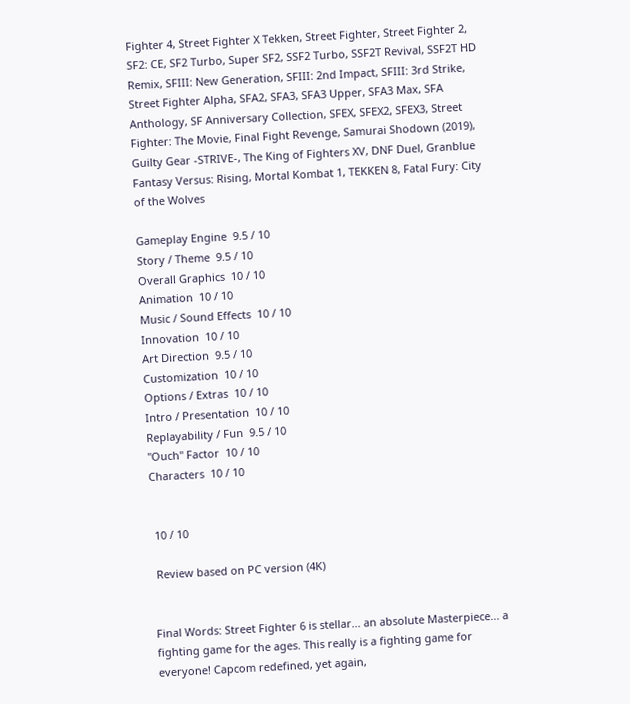Fighter 4, Street Fighter X Tekken, Street Fighter, Street Fighter 2, SF2: CE, SF2 Turbo, Super SF2, SSF2 Turbo, SSF2T Revival, SSF2T HD Remix, SFIII: New Generation, SFIII: 2nd Impact, SFIII: 3rd Strike, Street Fighter Alpha, SFA2, SFA3, SFA3 Upper, SFA3 Max, SFA Anthology, SF Anniversary Collection, SFEX, SFEX2, SFEX3, Street Fighter: The Movie, Final Fight Revenge, Samurai Shodown (2019), Guilty Gear -STRIVE-, The King of Fighters XV, DNF Duel, Granblue Fantasy Versus: Rising, Mortal Kombat 1, TEKKEN 8, Fatal Fury: City of the Wolves

Gameplay Engine  9.5 / 10
Story / Theme  9.5 / 10
Overall Graphics  10 / 10
Animation  10 / 10
Music / Sound Effects  10 / 10
Innovation  10 / 10
Art Direction  9.5 / 10
Customization  10 / 10
Options / Extras  10 / 10
Intro / Presentation  10 / 10
Replayability / Fun  9.5 / 10
"Ouch" Factor  10 / 10
Characters  10 / 10


 10 / 10

 Review based on PC version (4K)


Final Words: Street Fighter 6 is stellar... an absolute Masterpiece... a fighting game for the ages. This really is a fighting game for everyone! Capcom redefined, yet again,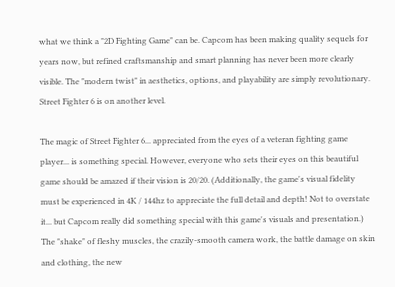what we think a "2D Fighting Game" can be. Capcom has been making quality sequels for years now, but refined craftsmanship and smart planning has never been more clearly visible. The "modern twist" in aesthetics, options, and playability are simply revolutionary. Street Fighter 6 is on another level.

The magic of Street Fighter 6... appreciated from the eyes of a veteran fighting game player... is something special. However, everyone who sets their eyes on this beautiful game should be amazed if their vision is 20/20. (Additionally, the game's visual fidelity must be experienced in 4K / 144hz to appreciate the full detail and depth! Not to overstate it... but Capcom really did something special with this game's visuals and presentation.) The "shake" of fleshy muscles, the crazily-smooth camera work, the battle damage on skin and clothing, the new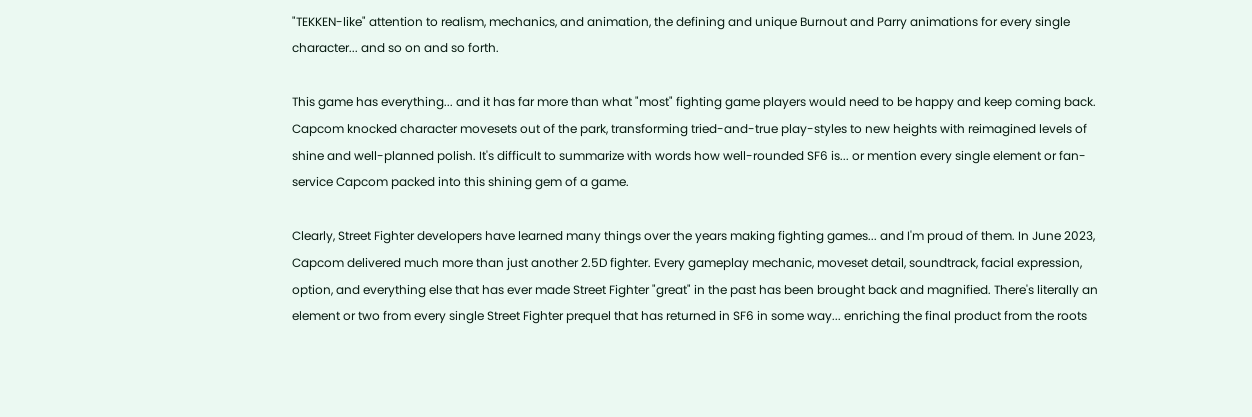"TEKKEN-like" attention to realism, mechanics, and animation, the defining and unique Burnout and Parry animations for every single character... and so on and so forth.

This game has everything... and it has far more than what "most" fighting game players would need to be happy and keep coming back. Capcom knocked character movesets out of the park, transforming tried-and-true play-styles to new heights with reimagined levels of shine and well-planned polish. It's difficult to summarize with words how well-rounded SF6 is... or mention every single element or fan-service Capcom packed into this shining gem of a game.

Clearly, Street Fighter developers have learned many things over the years making fighting games... and I'm proud of them. In June 2023, Capcom delivered much more than just another 2.5D fighter. Every gameplay mechanic, moveset detail, soundtrack, facial expression, option, and everything else that has ever made Street Fighter "great" in the past has been brought back and magnified. There's literally an element or two from every single Street Fighter prequel that has returned in SF6 in some way... enriching the final product from the roots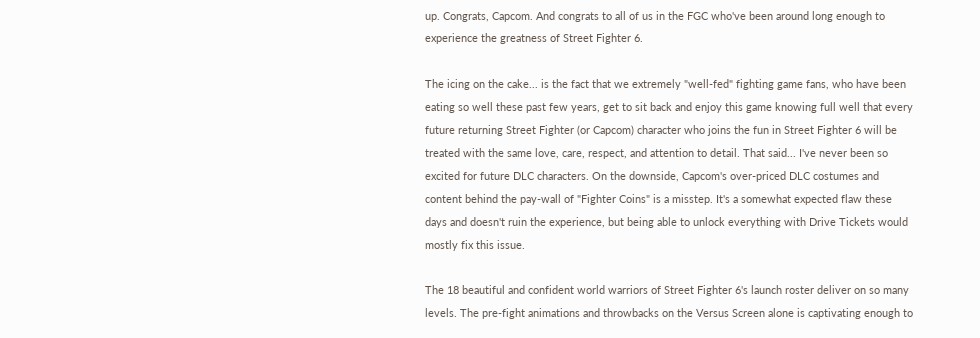up. Congrats, Capcom. And congrats to all of us in the FGC who've been around long enough to experience the greatness of Street Fighter 6.

The icing on the cake... is the fact that we extremely "well-fed" fighting game fans, who have been eating so well these past few years, get to sit back and enjoy this game knowing full well that every future returning Street Fighter (or Capcom) character who joins the fun in Street Fighter 6 will be treated with the same love, care, respect, and attention to detail. That said... I've never been so excited for future DLC characters. On the downside, Capcom's over-priced DLC costumes and content behind the pay-wall of "Fighter Coins" is a misstep. It's a somewhat expected flaw these days and doesn't ruin the experience, but being able to unlock everything with Drive Tickets would mostly fix this issue.

The 18 beautiful and confident world warriors of Street Fighter 6's launch roster deliver on so many levels. The pre-fight animations and throwbacks on the Versus Screen alone is captivating enough to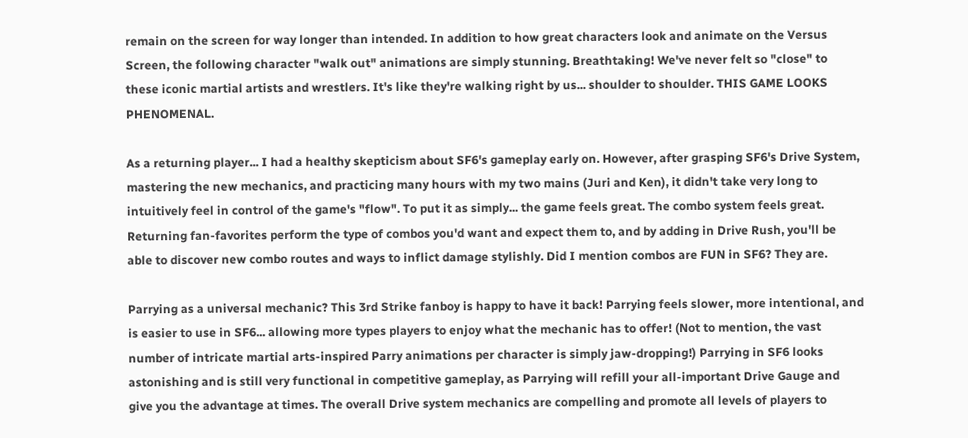remain on the screen for way longer than intended. In addition to how great characters look and animate on the Versus Screen, the following character "walk out" animations are simply stunning. Breathtaking! We've never felt so "close" to these iconic martial artists and wrestlers. It's like they're walking right by us... shoulder to shoulder. THIS GAME LOOKS PHENOMENAL.

As a returning player... I had a healthy skepticism about SF6's gameplay early on. However, after grasping SF6's Drive System, mastering the new mechanics, and practicing many hours with my two mains (Juri and Ken), it didn't take very long to intuitively feel in control of the game's "flow". To put it as simply... the game feels great. The combo system feels great. Returning fan-favorites perform the type of combos you'd want and expect them to, and by adding in Drive Rush, you'll be able to discover new combo routes and ways to inflict damage stylishly. Did I mention combos are FUN in SF6? They are.

Parrying as a universal mechanic? This 3rd Strike fanboy is happy to have it back! Parrying feels slower, more intentional, and is easier to use in SF6... allowing more types players to enjoy what the mechanic has to offer! (Not to mention, the vast number of intricate martial arts-inspired Parry animations per character is simply jaw-dropping!) Parrying in SF6 looks astonishing and is still very functional in competitive gameplay, as Parrying will refill your all-important Drive Gauge and give you the advantage at times. The overall Drive system mechanics are compelling and promote all levels of players to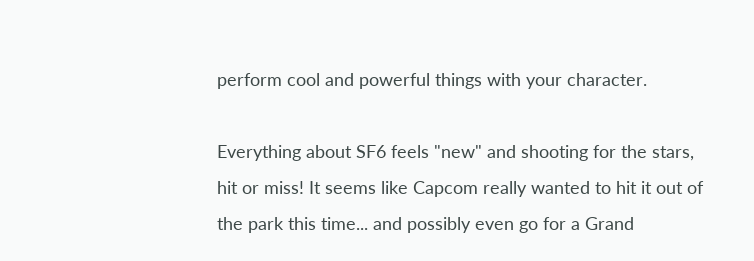perform cool and powerful things with your character.

Everything about SF6 feels "new" and shooting for the stars, hit or miss! It seems like Capcom really wanted to hit it out of the park this time... and possibly even go for a Grand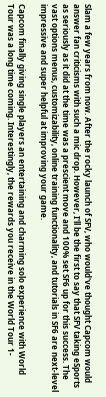Slam a few years from now. After the rocky launch of SFV, who would've thought Capcom would answer fan criticisms with such a mic drop. However, I'll be the first to say that SFV taking eSports as seriously as it did at the time was a prescient move and 100% set SF6 up for this success. The vast options menus, customizability, online training functionality, and tutorials in SF6 are next-level impressive and super helpful at improving your game.

Capcom finally giving single players an entertaining and charming solo experience with World Tour was a long time coming. Interestingly, the rewards you receive in the World Tour 1-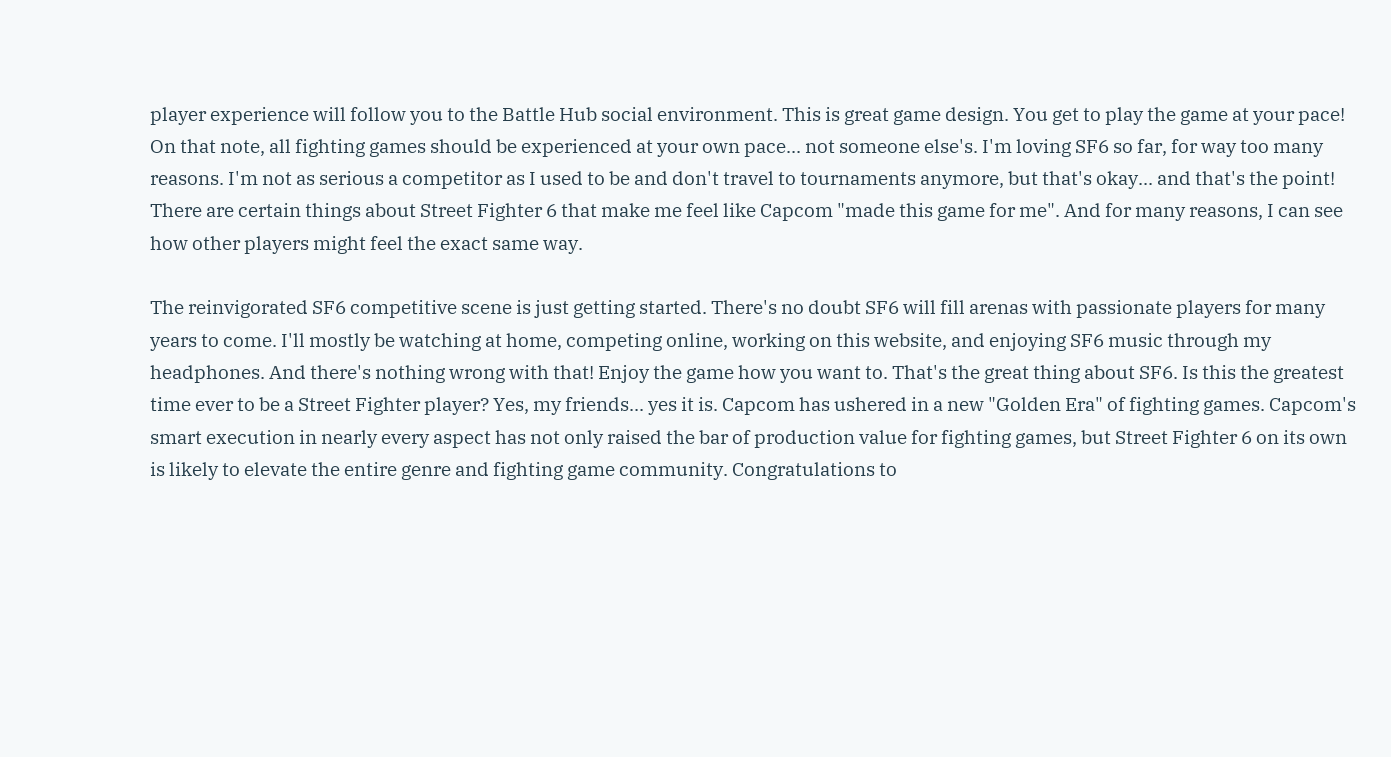player experience will follow you to the Battle Hub social environment. This is great game design. You get to play the game at your pace! On that note, all fighting games should be experienced at your own pace... not someone else's. I'm loving SF6 so far, for way too many reasons. I'm not as serious a competitor as I used to be and don't travel to tournaments anymore, but that's okay... and that's the point! There are certain things about Street Fighter 6 that make me feel like Capcom "made this game for me". And for many reasons, I can see how other players might feel the exact same way.

The reinvigorated SF6 competitive scene is just getting started. There's no doubt SF6 will fill arenas with passionate players for many years to come. I'll mostly be watching at home, competing online, working on this website, and enjoying SF6 music through my headphones. And there's nothing wrong with that! Enjoy the game how you want to. That's the great thing about SF6. Is this the greatest time ever to be a Street Fighter player? Yes, my friends... yes it is. Capcom has ushered in a new "Golden Era" of fighting games. Capcom's smart execution in nearly every aspect has not only raised the bar of production value for fighting games, but Street Fighter 6 on its own is likely to elevate the entire genre and fighting game community. Congratulations to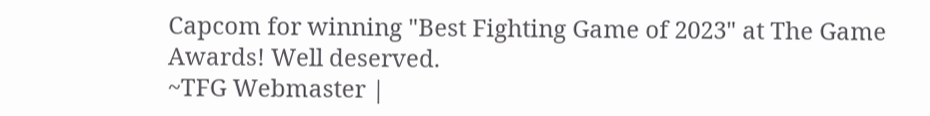Capcom for winning "Best Fighting Game of 2023" at The Game Awards! Well deserved.
~TFG Webmaster |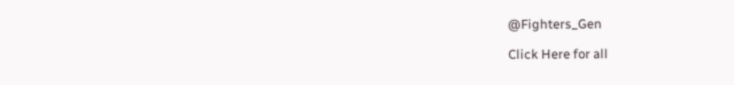@Fighters_Gen

Click Here for all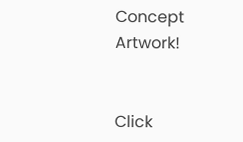Concept Artwork!


Click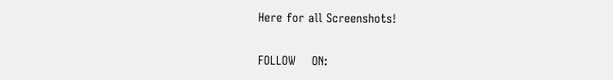Here for all Screenshots!

FOLLOW    ON: